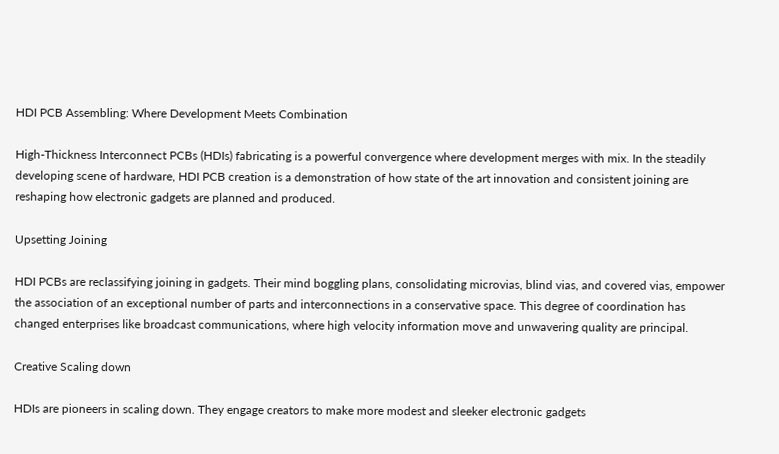HDI PCB Assembling: Where Development Meets Combination

High-Thickness Interconnect PCBs (HDIs) fabricating is a powerful convergence where development merges with mix. In the steadily developing scene of hardware, HDI PCB creation is a demonstration of how state of the art innovation and consistent joining are reshaping how electronic gadgets are planned and produced.

Upsetting Joining

HDI PCBs are reclassifying joining in gadgets. Their mind boggling plans, consolidating microvias, blind vias, and covered vias, empower the association of an exceptional number of parts and interconnections in a conservative space. This degree of coordination has changed enterprises like broadcast communications, where high velocity information move and unwavering quality are principal.

Creative Scaling down

HDIs are pioneers in scaling down. They engage creators to make more modest and sleeker electronic gadgets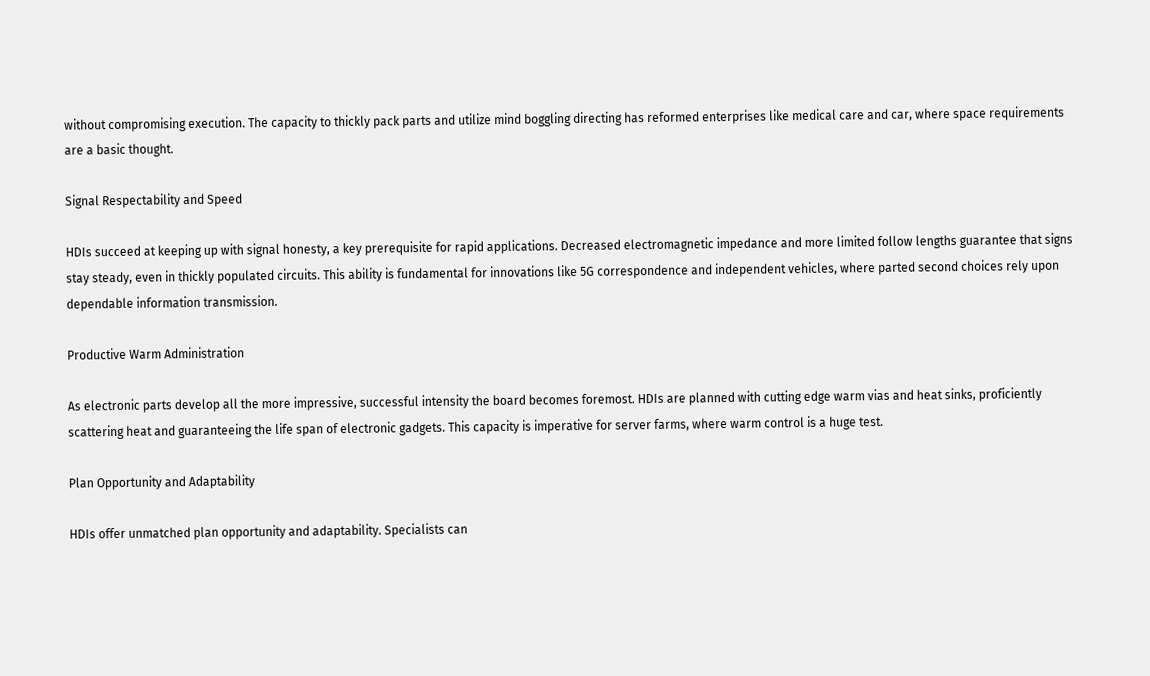without compromising execution. The capacity to thickly pack parts and utilize mind boggling directing has reformed enterprises like medical care and car, where space requirements are a basic thought.

Signal Respectability and Speed

HDIs succeed at keeping up with signal honesty, a key prerequisite for rapid applications. Decreased electromagnetic impedance and more limited follow lengths guarantee that signs stay steady, even in thickly populated circuits. This ability is fundamental for innovations like 5G correspondence and independent vehicles, where parted second choices rely upon dependable information transmission.

Productive Warm Administration

As electronic parts develop all the more impressive, successful intensity the board becomes foremost. HDIs are planned with cutting edge warm vias and heat sinks, proficiently scattering heat and guaranteeing the life span of electronic gadgets. This capacity is imperative for server farms, where warm control is a huge test.

Plan Opportunity and Adaptability

HDIs offer unmatched plan opportunity and adaptability. Specialists can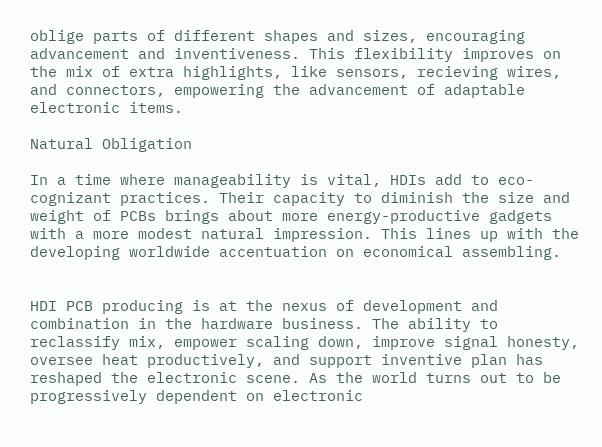oblige parts of different shapes and sizes, encouraging advancement and inventiveness. This flexibility improves on the mix of extra highlights, like sensors, recieving wires, and connectors, empowering the advancement of adaptable electronic items.

Natural Obligation

In a time where manageability is vital, HDIs add to eco-cognizant practices. Their capacity to diminish the size and weight of PCBs brings about more energy-productive gadgets with a more modest natural impression. This lines up with the developing worldwide accentuation on economical assembling.


HDI PCB producing is at the nexus of development and combination in the hardware business. The ability to reclassify mix, empower scaling down, improve signal honesty, oversee heat productively, and support inventive plan has reshaped the electronic scene. As the world turns out to be progressively dependent on electronic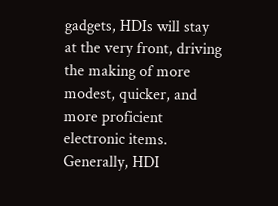gadgets, HDIs will stay at the very front, driving the making of more modest, quicker, and more proficient electronic items. Generally, HDI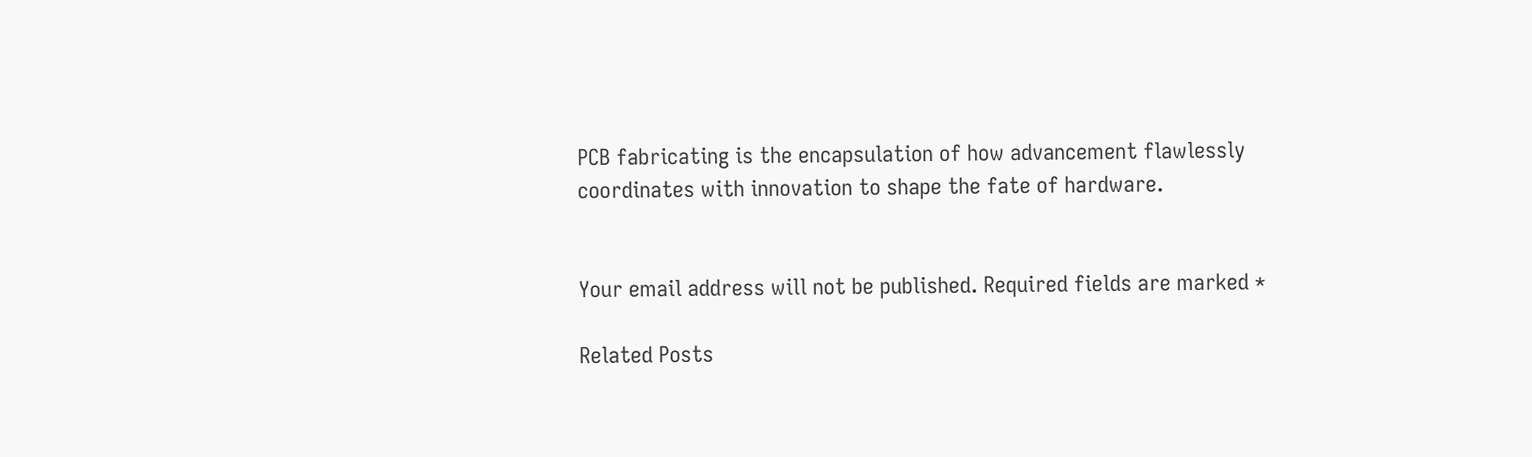PCB fabricating is the encapsulation of how advancement flawlessly coordinates with innovation to shape the fate of hardware.


Your email address will not be published. Required fields are marked *

Related Posts